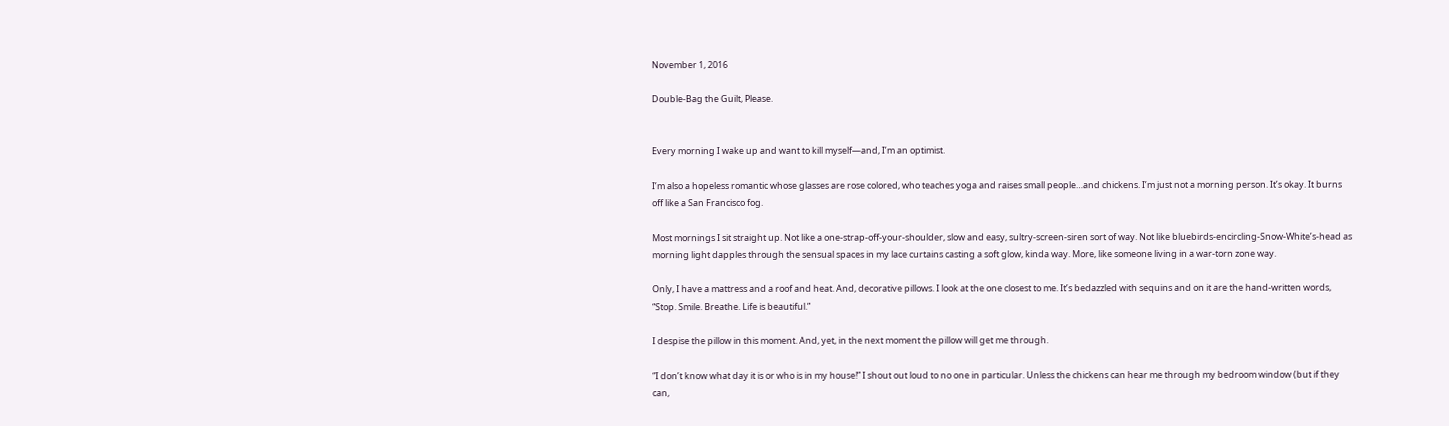November 1, 2016

Double-Bag the Guilt, Please.


Every morning I wake up and want to kill myself—and, I’m an optimist.

I’m also a hopeless romantic whose glasses are rose colored, who teaches yoga and raises small people…and chickens. I’m just not a morning person. It’s okay. It burns off like a San Francisco fog.

Most mornings I sit straight up. Not like a one-strap-off-your-shoulder, slow and easy, sultry-screen-siren sort of way. Not like bluebirds-encircling-Snow-White’s-head as morning light dapples through the sensual spaces in my lace curtains casting a soft glow, kinda way. More, like someone living in a war-torn zone way.

Only, I have a mattress and a roof and heat. And, decorative pillows. I look at the one closest to me. It’s bedazzled with sequins and on it are the hand-written words, “Stop. Smile. Breathe. Life is beautiful.”

I despise the pillow in this moment. And, yet, in the next moment the pillow will get me through.

“I don’t know what day it is or who is in my house!” I shout out loud to no one in particular. Unless the chickens can hear me through my bedroom window (but if they can,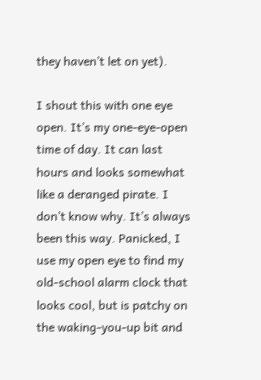they haven’t let on yet).

I shout this with one eye open. It’s my one-eye-open time of day. It can last hours and looks somewhat like a deranged pirate. I don’t know why. It’s always been this way. Panicked, I use my open eye to find my old-school alarm clock that looks cool, but is patchy on the waking-you-up bit and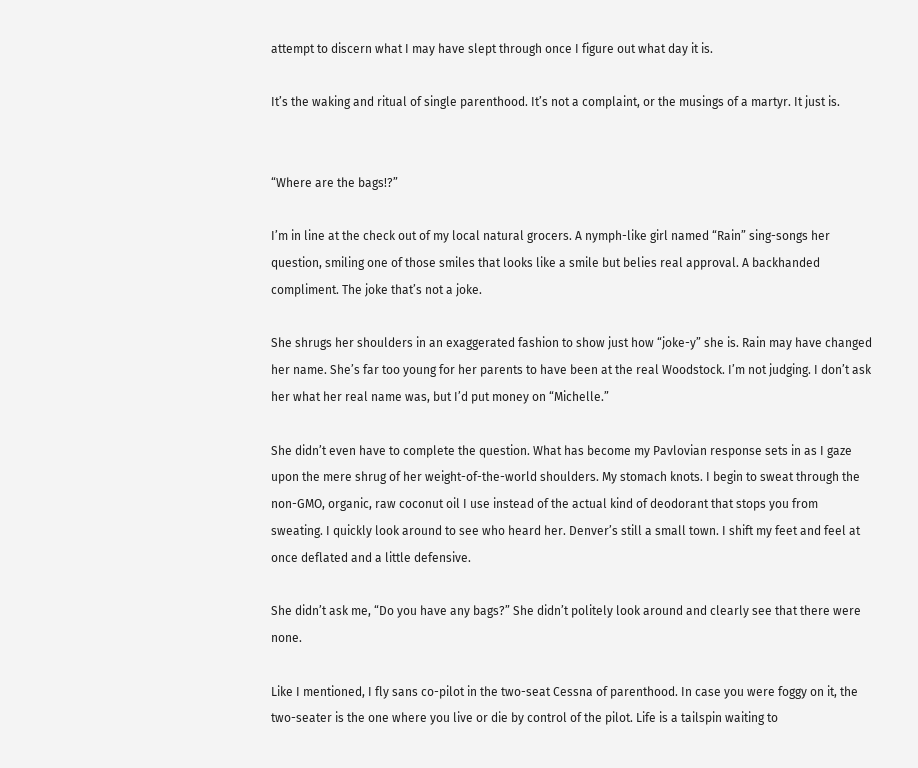attempt to discern what I may have slept through once I figure out what day it is.

It’s the waking and ritual of single parenthood. It’s not a complaint, or the musings of a martyr. It just is.


“Where are the bags!?”

I’m in line at the check out of my local natural grocers. A nymph-like girl named “Rain” sing-songs her question, smiling one of those smiles that looks like a smile but belies real approval. A backhanded compliment. The joke that’s not a joke.

She shrugs her shoulders in an exaggerated fashion to show just how “joke-y” she is. Rain may have changed her name. She’s far too young for her parents to have been at the real Woodstock. I’m not judging. I don’t ask her what her real name was, but I’d put money on “Michelle.”

She didn’t even have to complete the question. What has become my Pavlovian response sets in as I gaze upon the mere shrug of her weight-of-the-world shoulders. My stomach knots. I begin to sweat through the non-GMO, organic, raw coconut oil I use instead of the actual kind of deodorant that stops you from sweating. I quickly look around to see who heard her. Denver’s still a small town. I shift my feet and feel at once deflated and a little defensive.

She didn’t ask me, “Do you have any bags?” She didn’t politely look around and clearly see that there were none.

Like I mentioned, I fly sans co-pilot in the two-seat Cessna of parenthood. In case you were foggy on it, the two-seater is the one where you live or die by control of the pilot. Life is a tailspin waiting to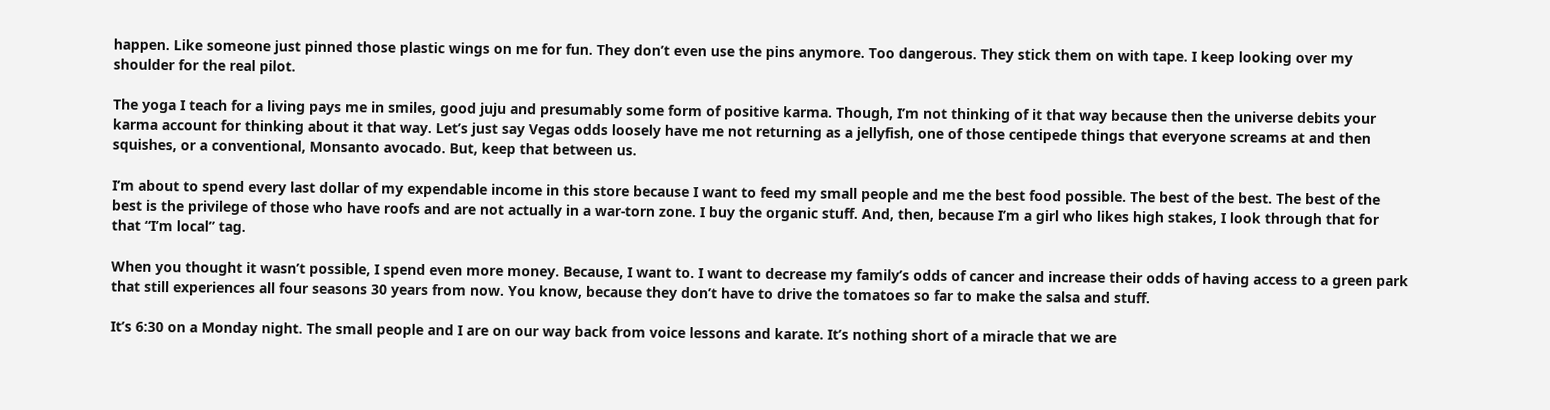happen. Like someone just pinned those plastic wings on me for fun. They don’t even use the pins anymore. Too dangerous. They stick them on with tape. I keep looking over my shoulder for the real pilot.

The yoga I teach for a living pays me in smiles, good juju and presumably some form of positive karma. Though, I’m not thinking of it that way because then the universe debits your karma account for thinking about it that way. Let’s just say Vegas odds loosely have me not returning as a jellyfish, one of those centipede things that everyone screams at and then squishes, or a conventional, Monsanto avocado. But, keep that between us.

I’m about to spend every last dollar of my expendable income in this store because I want to feed my small people and me the best food possible. The best of the best. The best of the best is the privilege of those who have roofs and are not actually in a war-torn zone. I buy the organic stuff. And, then, because I’m a girl who likes high stakes, I look through that for that “I’m local” tag.

When you thought it wasn’t possible, I spend even more money. Because, I want to. I want to decrease my family’s odds of cancer and increase their odds of having access to a green park that still experiences all four seasons 30 years from now. You know, because they don’t have to drive the tomatoes so far to make the salsa and stuff.

It’s 6:30 on a Monday night. The small people and I are on our way back from voice lessons and karate. It’s nothing short of a miracle that we are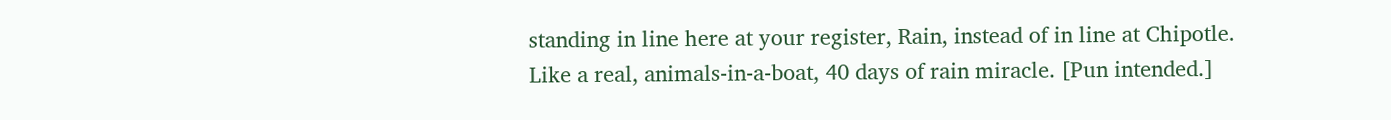standing in line here at your register, Rain, instead of in line at Chipotle. Like a real, animals-in-a-boat, 40 days of rain miracle. [Pun intended.]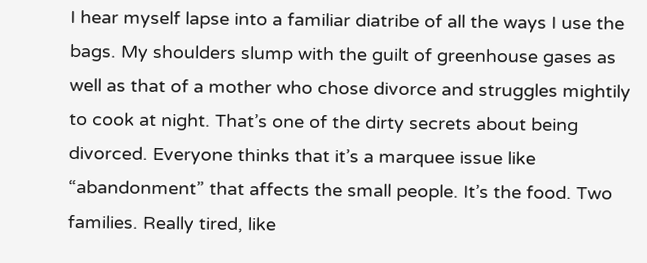I hear myself lapse into a familiar diatribe of all the ways I use the bags. My shoulders slump with the guilt of greenhouse gases as well as that of a mother who chose divorce and struggles mightily to cook at night. That’s one of the dirty secrets about being divorced. Everyone thinks that it’s a marquee issue like “abandonment” that affects the small people. It’s the food. Two families. Really tired, like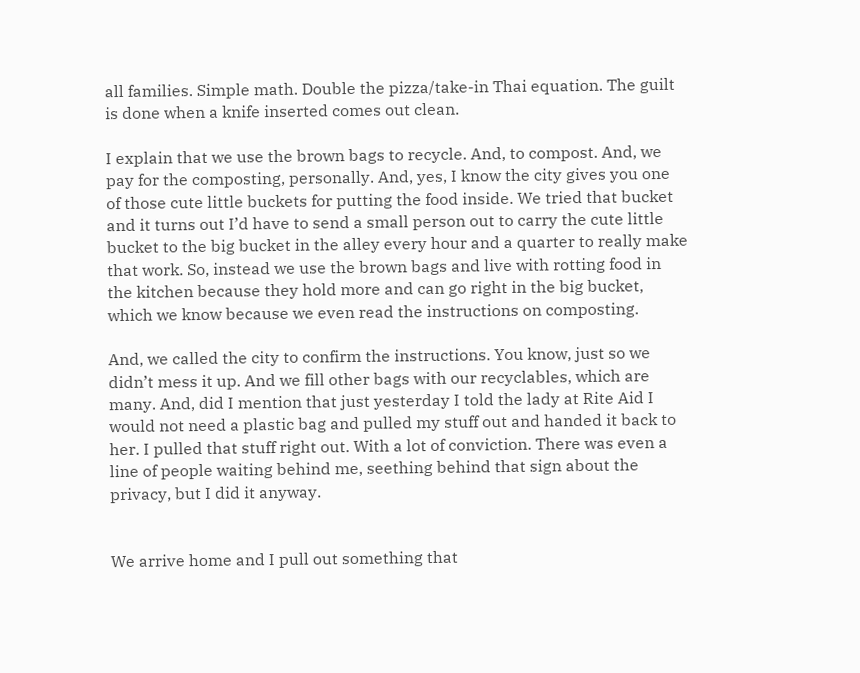all families. Simple math. Double the pizza/take-in Thai equation. The guilt is done when a knife inserted comes out clean.

I explain that we use the brown bags to recycle. And, to compost. And, we pay for the composting, personally. And, yes, I know the city gives you one of those cute little buckets for putting the food inside. We tried that bucket and it turns out I’d have to send a small person out to carry the cute little bucket to the big bucket in the alley every hour and a quarter to really make that work. So, instead we use the brown bags and live with rotting food in the kitchen because they hold more and can go right in the big bucket, which we know because we even read the instructions on composting.

And, we called the city to confirm the instructions. You know, just so we didn’t mess it up. And we fill other bags with our recyclables, which are many. And, did I mention that just yesterday I told the lady at Rite Aid I would not need a plastic bag and pulled my stuff out and handed it back to her. I pulled that stuff right out. With a lot of conviction. There was even a line of people waiting behind me, seething behind that sign about the privacy, but I did it anyway.


We arrive home and I pull out something that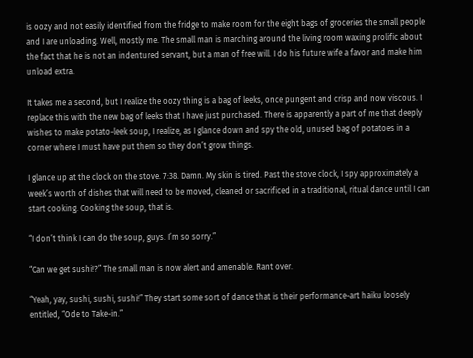is oozy and not easily identified from the fridge to make room for the eight bags of groceries the small people and I are unloading. Well, mostly me. The small man is marching around the living room waxing prolific about the fact that he is not an indentured servant, but a man of free will. I do his future wife a favor and make him unload extra.

It takes me a second, but I realize the oozy thing is a bag of leeks, once pungent and crisp and now viscous. I replace this with the new bag of leeks that I have just purchased. There is apparently a part of me that deeply wishes to make potato-leek soup, I realize, as I glance down and spy the old, unused bag of potatoes in a corner where I must have put them so they don’t grow things.

I glance up at the clock on the stove. 7:38. Damn. My skin is tired. Past the stove clock, I spy approximately a week’s worth of dishes that will need to be moved, cleaned or sacrificed in a traditional, ritual dance until I can start cooking. Cooking the soup, that is.

“I don’t think I can do the soup, guys. I’m so sorry.”

“Can we get sushi!?” The small man is now alert and amenable. Rant over.

“Yeah, yay, sushi, sushi, sushi!” They start some sort of dance that is their performance-art haiku loosely entitled, “Ode to Take-in.”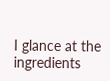I glance at the ingredients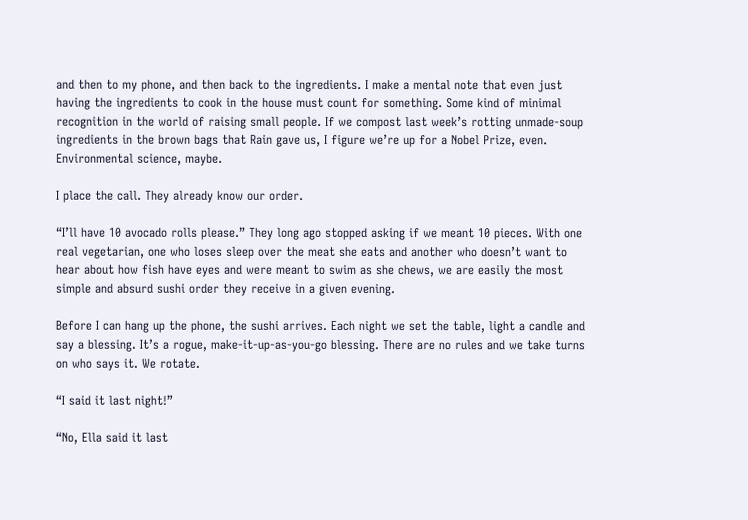and then to my phone, and then back to the ingredients. I make a mental note that even just having the ingredients to cook in the house must count for something. Some kind of minimal recognition in the world of raising small people. If we compost last week’s rotting unmade-soup ingredients in the brown bags that Rain gave us, I figure we’re up for a Nobel Prize, even. Environmental science, maybe.

I place the call. They already know our order.

“I’ll have 10 avocado rolls please.” They long ago stopped asking if we meant 10 pieces. With one real vegetarian, one who loses sleep over the meat she eats and another who doesn’t want to hear about how fish have eyes and were meant to swim as she chews, we are easily the most simple and absurd sushi order they receive in a given evening.

Before I can hang up the phone, the sushi arrives. Each night we set the table, light a candle and say a blessing. It’s a rogue, make-it-up-as-you-go blessing. There are no rules and we take turns on who says it. We rotate.

“I said it last night!”

“No, Ella said it last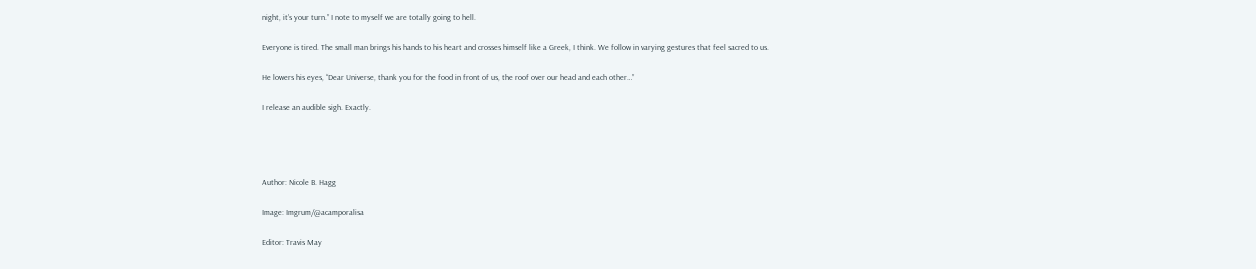night, it’s your turn.” I note to myself we are totally going to hell.

Everyone is tired. The small man brings his hands to his heart and crosses himself like a Greek, I think. We follow in varying gestures that feel sacred to us.

He lowers his eyes, “Dear Universe, thank you for the food in front of us, the roof over our head and each other…”

I release an audible sigh. Exactly.




Author: Nicole B. Hagg

Image: Imgrum/@acamporalisa

Editor: Travis May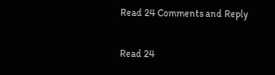Read 24 Comments and Reply

Read 24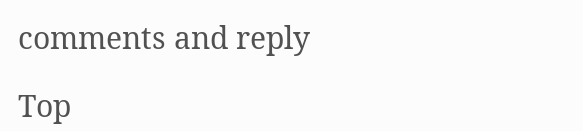comments and reply

Top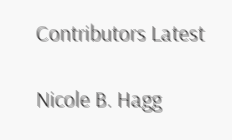Contributors Latest

Nicole B. Hagg